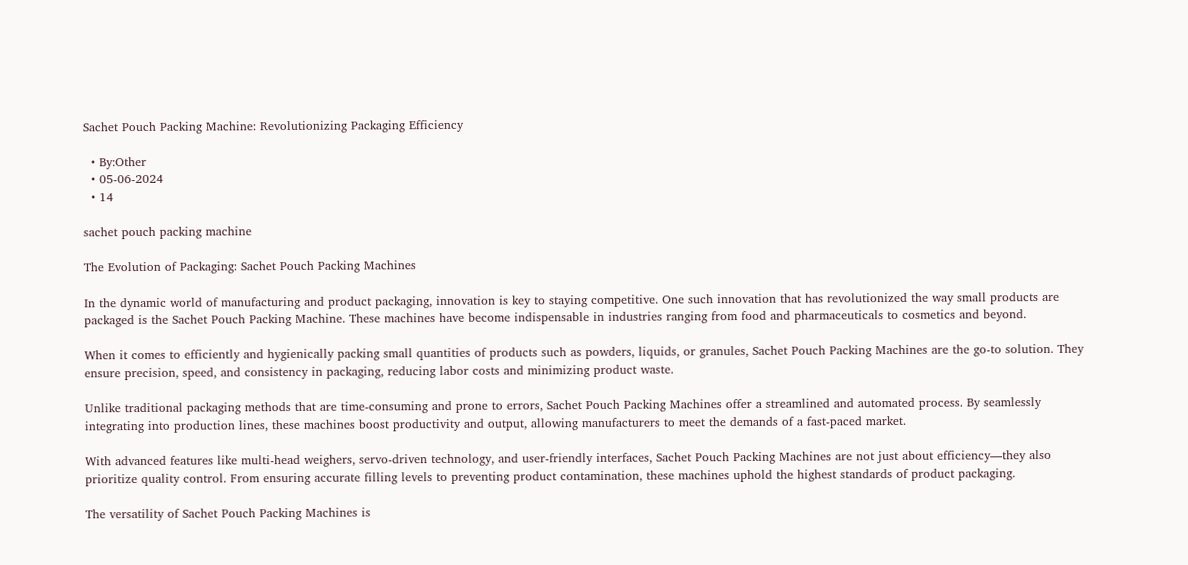Sachet Pouch Packing Machine: Revolutionizing Packaging Efficiency

  • By:Other
  • 05-06-2024
  • 14

sachet pouch packing machine

The Evolution of Packaging: Sachet Pouch Packing Machines

In the dynamic world of manufacturing and product packaging, innovation is key to staying competitive. One such innovation that has revolutionized the way small products are packaged is the Sachet Pouch Packing Machine. These machines have become indispensable in industries ranging from food and pharmaceuticals to cosmetics and beyond.

When it comes to efficiently and hygienically packing small quantities of products such as powders, liquids, or granules, Sachet Pouch Packing Machines are the go-to solution. They ensure precision, speed, and consistency in packaging, reducing labor costs and minimizing product waste.

Unlike traditional packaging methods that are time-consuming and prone to errors, Sachet Pouch Packing Machines offer a streamlined and automated process. By seamlessly integrating into production lines, these machines boost productivity and output, allowing manufacturers to meet the demands of a fast-paced market.

With advanced features like multi-head weighers, servo-driven technology, and user-friendly interfaces, Sachet Pouch Packing Machines are not just about efficiency—they also prioritize quality control. From ensuring accurate filling levels to preventing product contamination, these machines uphold the highest standards of product packaging.

The versatility of Sachet Pouch Packing Machines is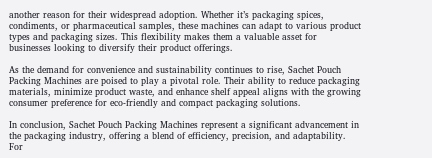another reason for their widespread adoption. Whether it’s packaging spices, condiments, or pharmaceutical samples, these machines can adapt to various product types and packaging sizes. This flexibility makes them a valuable asset for businesses looking to diversify their product offerings.

As the demand for convenience and sustainability continues to rise, Sachet Pouch Packing Machines are poised to play a pivotal role. Their ability to reduce packaging materials, minimize product waste, and enhance shelf appeal aligns with the growing consumer preference for eco-friendly and compact packaging solutions.

In conclusion, Sachet Pouch Packing Machines represent a significant advancement in the packaging industry, offering a blend of efficiency, precision, and adaptability. For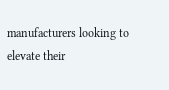manufacturers looking to elevate their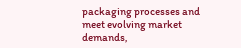packaging processes and meet evolving market demands,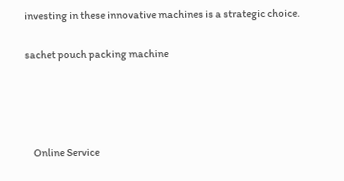investing in these innovative machines is a strategic choice.

sachet pouch packing machine




    Online Service